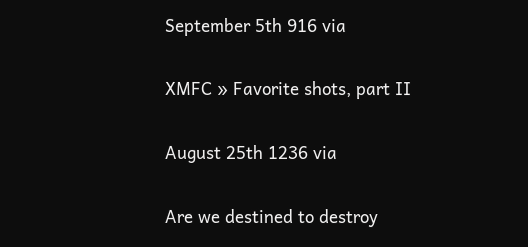September 5th 916 via

XMFC » Favorite shots, part II

August 25th 1236 via

Are we destined to destroy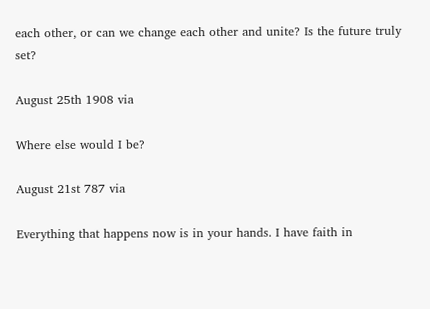each other, or can we change each other and unite? Is the future truly set?

August 25th 1908 via

Where else would I be?

August 21st 787 via

Everything that happens now is in your hands. I have faith in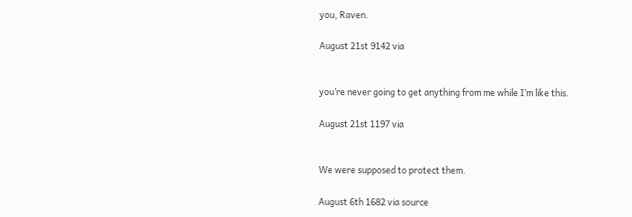you, Raven.

August 21st 9142 via


you’re never going to get anything from me while I’m like this.

August 21st 1197 via


We were supposed to protect them.

August 6th 1682 via source